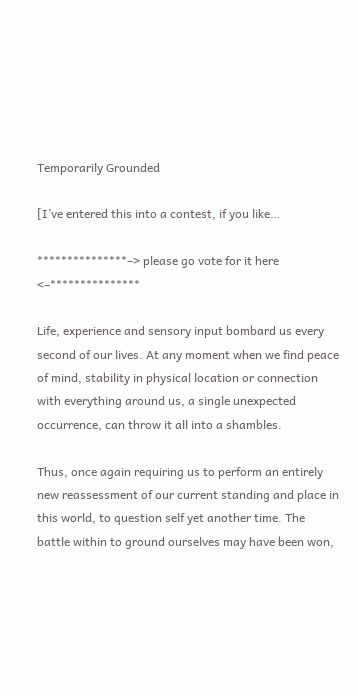Temporarily Grounded

[I’ve entered this into a contest, if you like…

***************–> please go vote for it here <–***************

Life, experience and sensory input bombard us every second of our lives. At any moment when we find peace of mind, stability in physical location or connection with everything around us, a single unexpected occurrence, can throw it all into a shambles.

Thus, once again requiring us to perform an entirely new reassessment of our current standing and place in this world, to question self yet another time. The battle within to ground ourselves may have been won,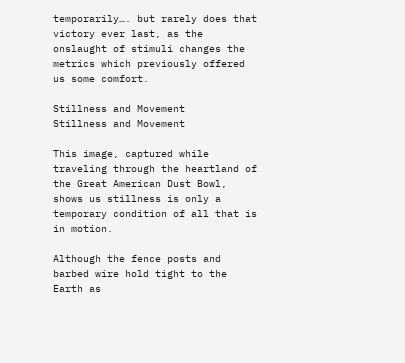temporarily…. but rarely does that victory ever last, as the onslaught of stimuli changes the metrics which previously offered us some comfort.

Stillness and Movement
Stillness and Movement

This image, captured while traveling through the heartland of the Great American Dust Bowl, shows us stillness is only a temporary condition of all that is in motion.

Although the fence posts and barbed wire hold tight to the Earth as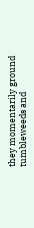they momentarily ground tumbleweeds and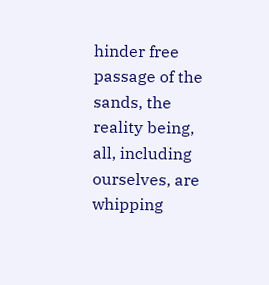hinder free passage of the sands, the reality being, all, including ourselves, are whipping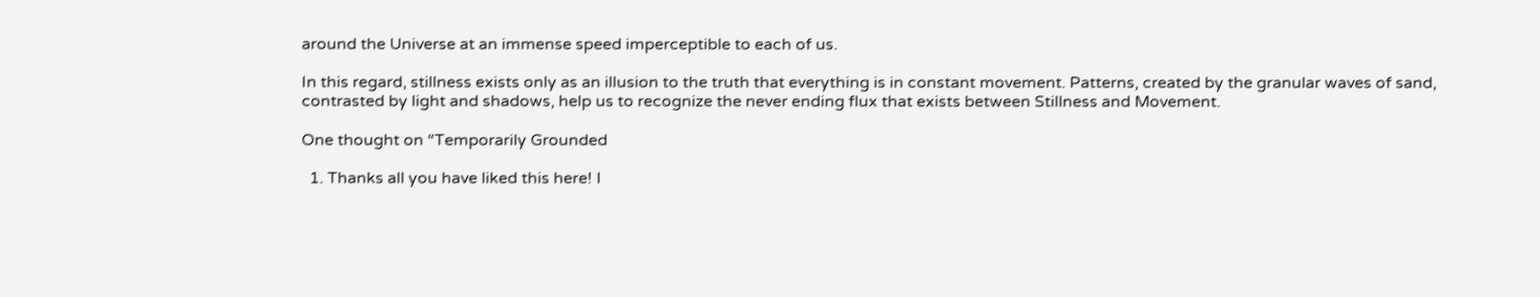around the Universe at an immense speed imperceptible to each of us.

In this regard, stillness exists only as an illusion to the truth that everything is in constant movement. Patterns, created by the granular waves of sand, contrasted by light and shadows, help us to recognize the never ending flux that exists between Stillness and Movement.

One thought on “Temporarily Grounded

  1. Thanks all you have liked this here! I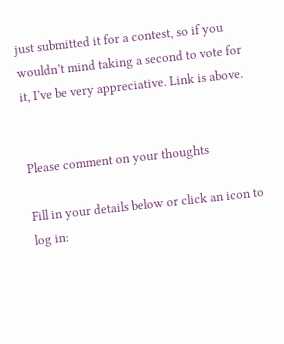just submitted it for a contest, so if you wouldn’t mind taking a second to vote for it, I’ve be very appreciative. Link is above.


Please comment on your thoughts

Fill in your details below or click an icon to log in: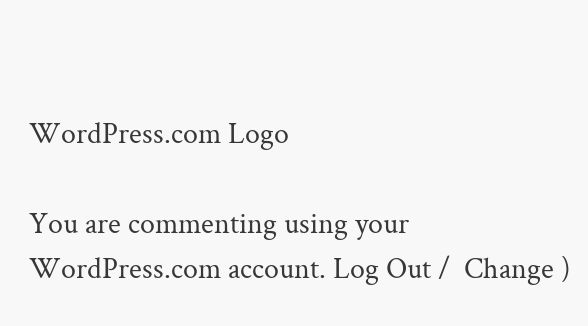WordPress.com Logo

You are commenting using your WordPress.com account. Log Out /  Change )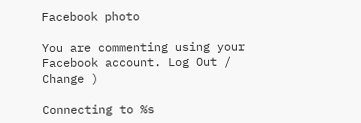Facebook photo

You are commenting using your Facebook account. Log Out /  Change )

Connecting to %s